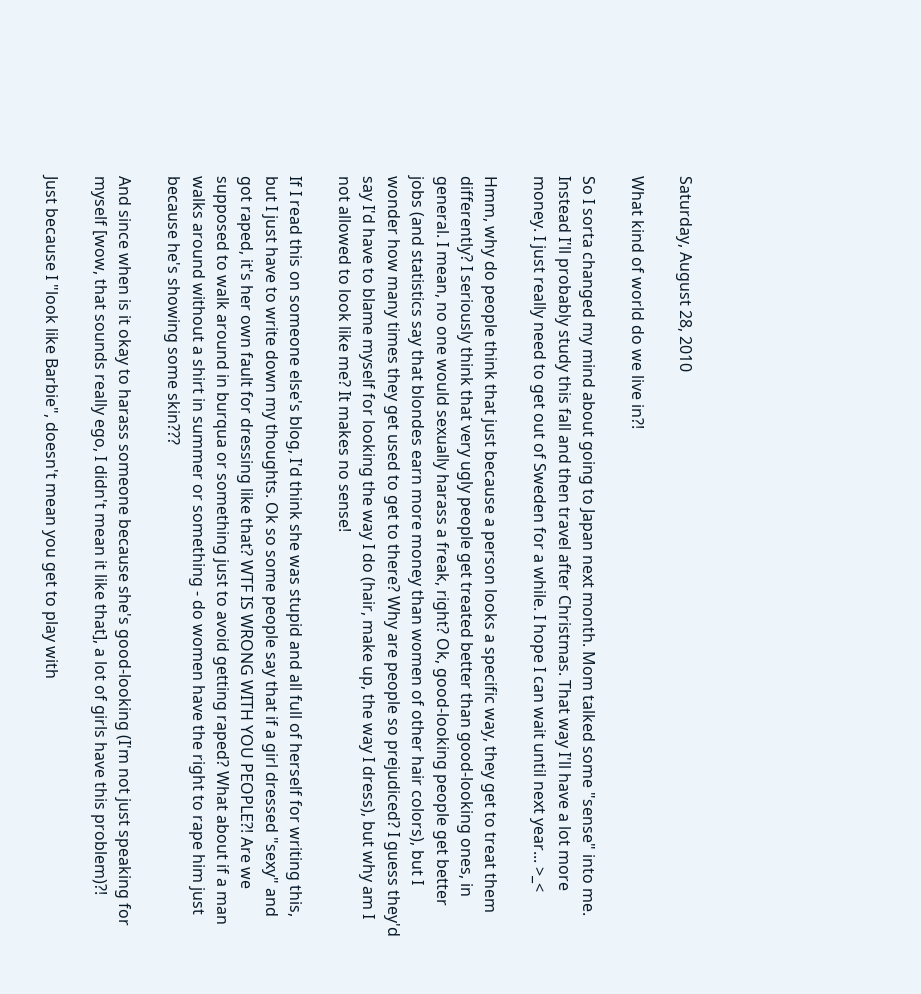Saturday, August 28, 2010

What kind of world do we live in?!

So I sorta changed my mind about going to Japan next month. Mom talked some "sense" into me. Instead I'll probably study this fall and then travel after Christmas. That way I'll have a lot more money. I just really need to get out of Sweden for a while. I hope I can wait until next year... >_<

Hmm, why do people think that just because a person looks a specific way, they get to treat them differently? I seriously think that very ugly people get treated better than good-looking ones, in general. I mean, no one would sexually harass a freak, right? Ok, good-looking people get better jobs (and statistics say that blondes earn more money than women of other hair colors), but I wonder how many times they get used to get to there? Why are people so prejudiced? I guess they'd say I'd have to blame myself for looking the way I do (hair, make up, the way I dress), but why am I not allowed to look like me? It makes no sense!

If I read this on someone else's blog, I'd think she was stupid and all full of herself for writing this, but I just have to write down my thoughts. Ok so some people say that if a girl dressed "sexy" and got raped, it's her own fault for dressing like that? WTF IS WRONG WITH YOU PEOPLE?! Are we supposed to walk around in burqua or something just to avoid getting raped? What about if a man walks around without a shirt in summer or something - do women have the right to rape him just because he's showing some skin???

And since when is it okay to harass someone because she's good-looking (I'm not just speaking for myself [wow, that sounds really ego, I didn't mean it like that], a lot of girls have this problem)?!

Just because I "look like Barbie", doesn't mean you get to play with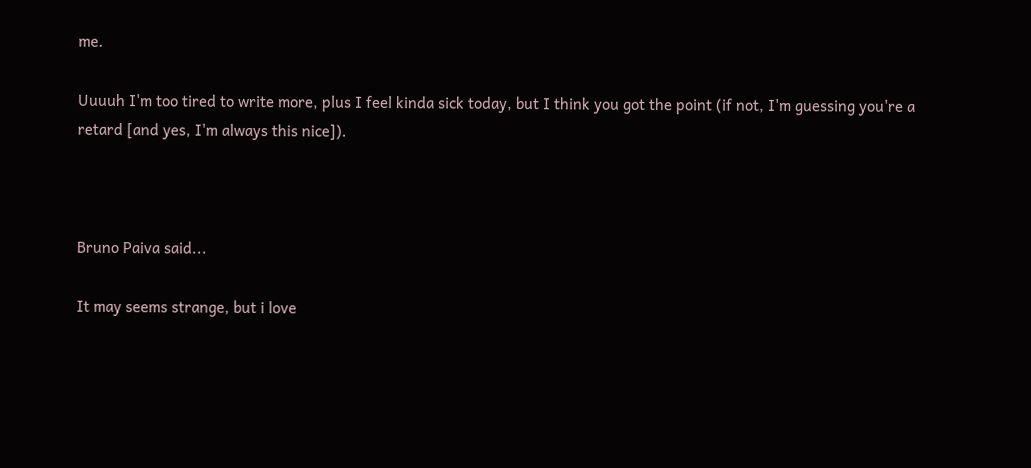me.

Uuuuh I'm too tired to write more, plus I feel kinda sick today, but I think you got the point (if not, I'm guessing you're a retard [and yes, I'm always this nice]).



Bruno Paiva said...

It may seems strange, but i love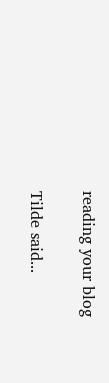reading your blog

Tilde said...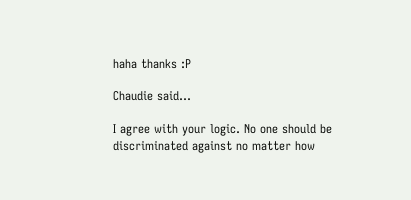haha thanks :P

Chaudie said...

I agree with your logic. No one should be discriminated against no matter how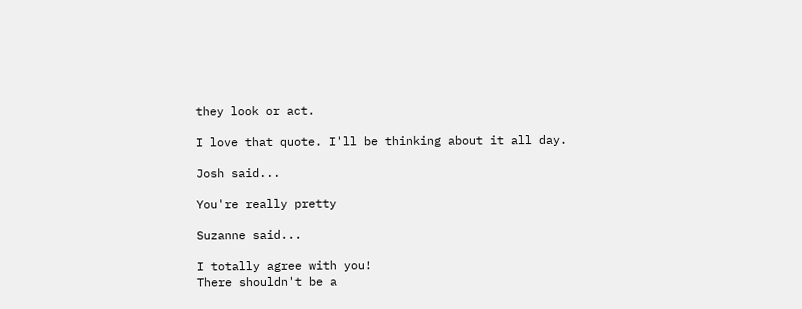they look or act.

I love that quote. I'll be thinking about it all day.

Josh said...

You're really pretty

Suzanne said...

I totally agree with you!
There shouldn't be a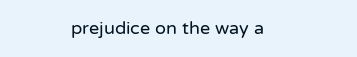prejudice on the way a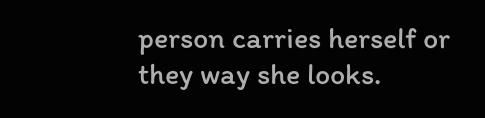person carries herself or they way she looks.